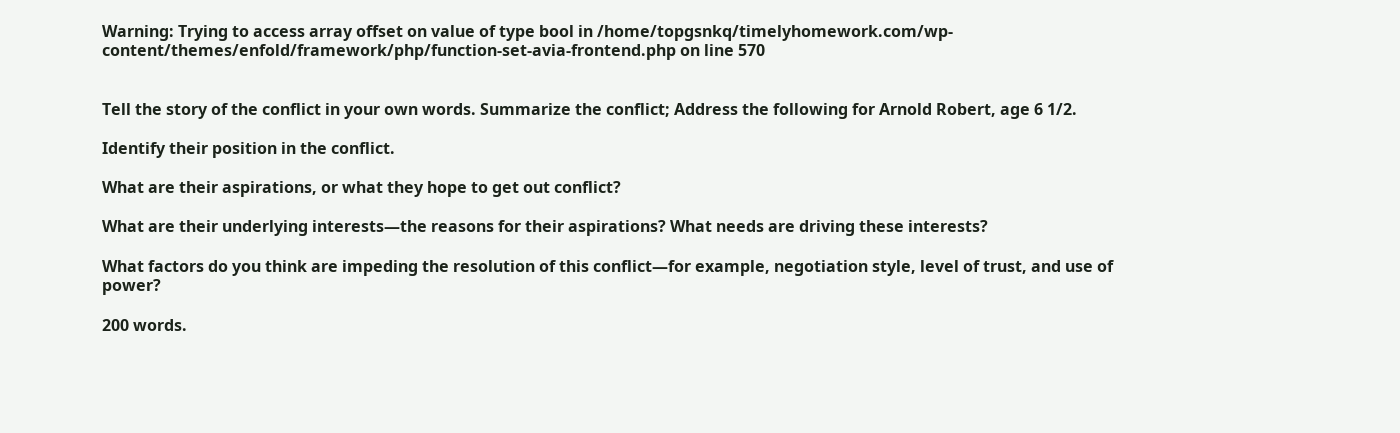Warning: Trying to access array offset on value of type bool in /home/topgsnkq/timelyhomework.com/wp-content/themes/enfold/framework/php/function-set-avia-frontend.php on line 570


Tell the story of the conflict in your own words. Summarize the conflict; Address the following for Arnold Robert, age 6 1/2.

Identify their position in the conflict.

What are their aspirations, or what they hope to get out conflict?

What are their underlying interests—the reasons for their aspirations? What needs are driving these interests?

What factors do you think are impeding the resolution of this conflict—for example, negotiation style, level of trust, and use of power?

200 words.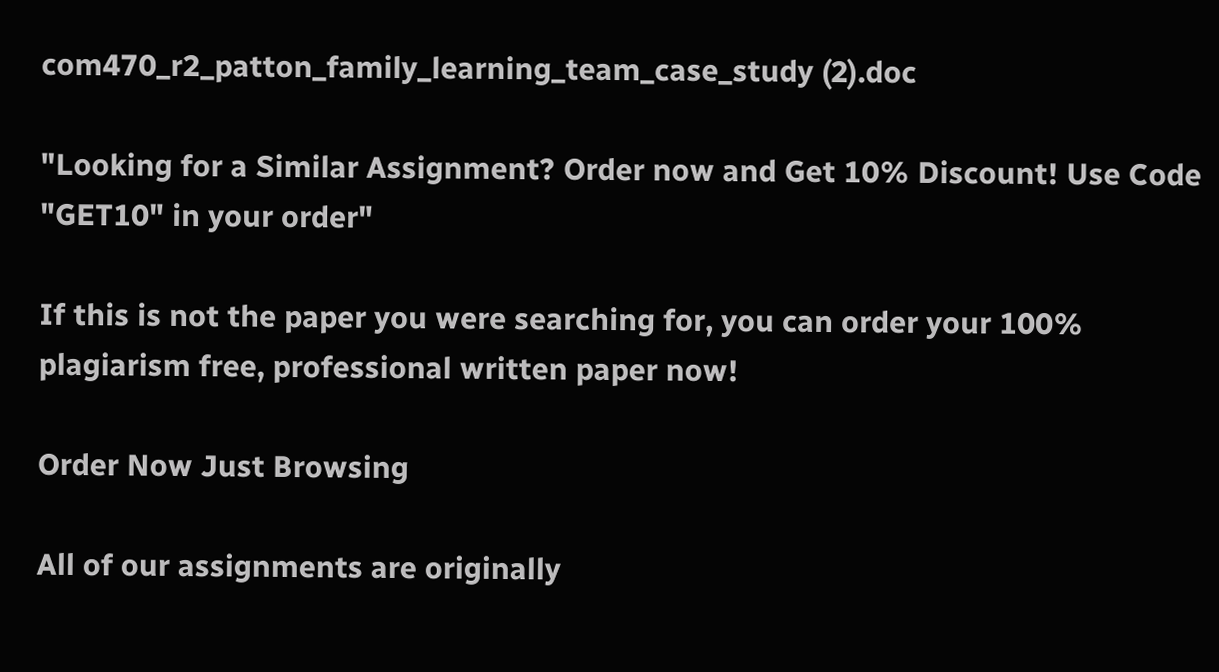com470_r2_patton_family_learning_team_case_study (2).doc

"Looking for a Similar Assignment? Order now and Get 10% Discount! Use Code "GET10" in your order"

If this is not the paper you were searching for, you can order your 100% plagiarism free, professional written paper now!

Order Now Just Browsing

All of our assignments are originally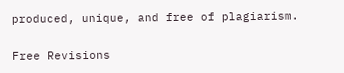produced, unique, and free of plagiarism.

Free Revisions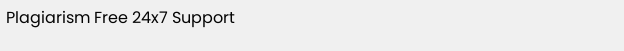Plagiarism Free 24x7 Support